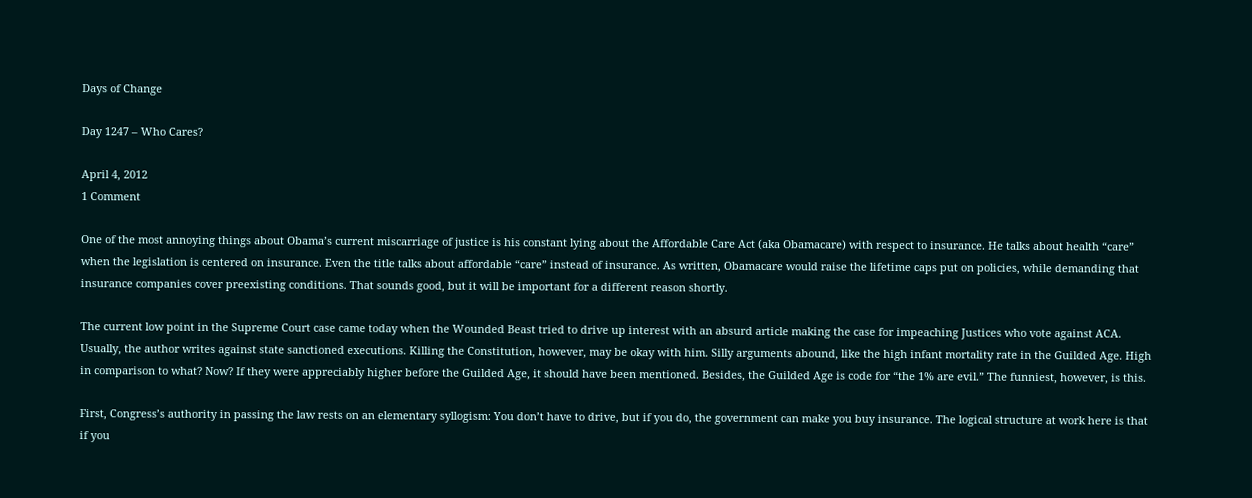Days of Change

Day 1247 – Who Cares?

April 4, 2012
1 Comment

One of the most annoying things about Obama’s current miscarriage of justice is his constant lying about the Affordable Care Act (aka Obamacare) with respect to insurance. He talks about health “care” when the legislation is centered on insurance. Even the title talks about affordable “care” instead of insurance. As written, Obamacare would raise the lifetime caps put on policies, while demanding that insurance companies cover preexisting conditions. That sounds good, but it will be important for a different reason shortly.

The current low point in the Supreme Court case came today when the Wounded Beast tried to drive up interest with an absurd article making the case for impeaching Justices who vote against ACA.  Usually, the author writes against state sanctioned executions. Killing the Constitution, however, may be okay with him. Silly arguments abound, like the high infant mortality rate in the Guilded Age. High in comparison to what? Now? If they were appreciably higher before the Guilded Age, it should have been mentioned. Besides, the Guilded Age is code for “the 1% are evil.” The funniest, however, is this.

First, Congress’s authority in passing the law rests on an elementary syllogism: You don’t have to drive, but if you do, the government can make you buy insurance. The logical structure at work here is that if you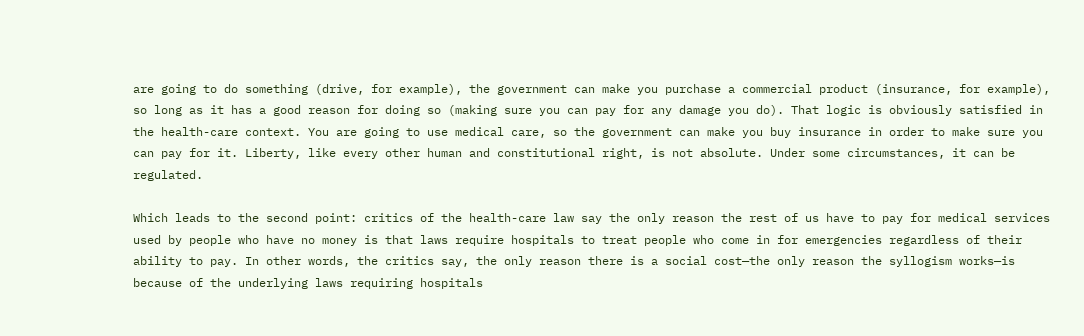are going to do something (drive, for example), the government can make you purchase a commercial product (insurance, for example), so long as it has a good reason for doing so (making sure you can pay for any damage you do). That logic is obviously satisfied in the health-care context. You are going to use medical care, so the government can make you buy insurance in order to make sure you can pay for it. Liberty, like every other human and constitutional right, is not absolute. Under some circumstances, it can be regulated.

Which leads to the second point: critics of the health-care law say the only reason the rest of us have to pay for medical services used by people who have no money is that laws require hospitals to treat people who come in for emergencies regardless of their ability to pay. In other words, the critics say, the only reason there is a social cost—the only reason the syllogism works—is because of the underlying laws requiring hospitals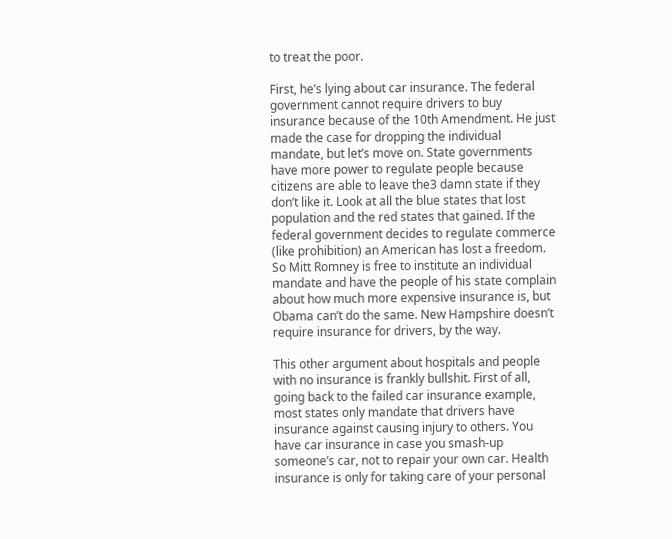to treat the poor.

First, he’s lying about car insurance. The federal government cannot require drivers to buy insurance because of the 10th Amendment. He just made the case for dropping the individual mandate, but let’s move on. State governments have more power to regulate people because citizens are able to leave the3 damn state if they don’t like it. Look at all the blue states that lost population and the red states that gained. If the federal government decides to regulate commerce (like prohibition) an American has lost a freedom. So Mitt Romney is free to institute an individual mandate and have the people of his state complain about how much more expensive insurance is, but Obama can’t do the same. New Hampshire doesn’t require insurance for drivers, by the way.

This other argument about hospitals and people with no insurance is frankly bullshit. First of all, going back to the failed car insurance example, most states only mandate that drivers have insurance against causing injury to others. You have car insurance in case you smash-up someone’s car, not to repair your own car. Health insurance is only for taking care of your personal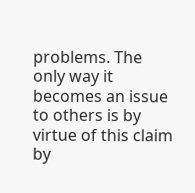problems. The only way it becomes an issue to others is by virtue of this claim by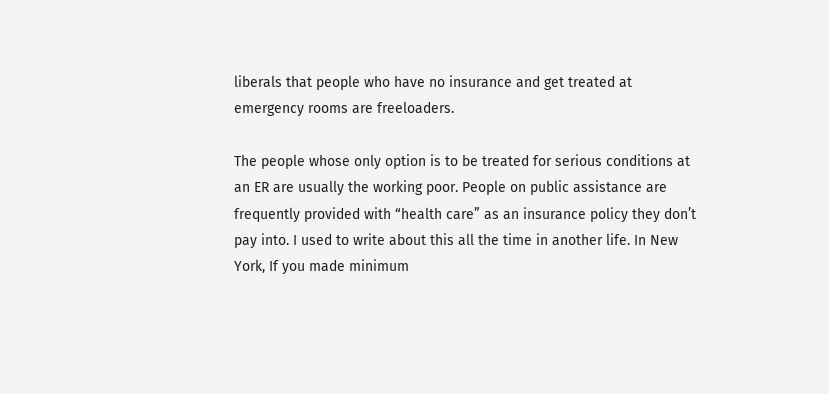liberals that people who have no insurance and get treated at emergency rooms are freeloaders.

The people whose only option is to be treated for serious conditions at an ER are usually the working poor. People on public assistance are frequently provided with “health care” as an insurance policy they don’t pay into. I used to write about this all the time in another life. In New York, If you made minimum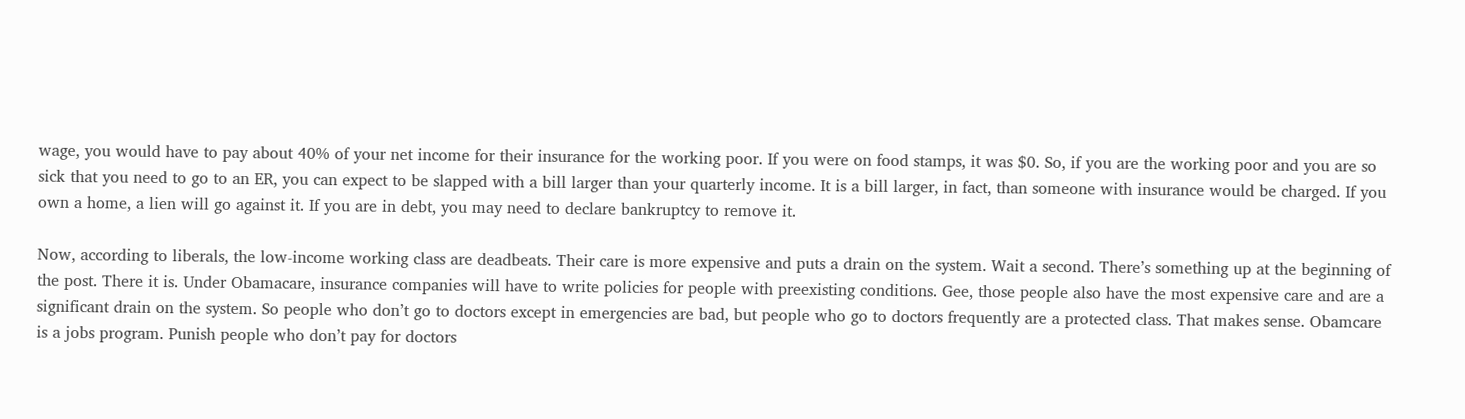wage, you would have to pay about 40% of your net income for their insurance for the working poor. If you were on food stamps, it was $0. So, if you are the working poor and you are so sick that you need to go to an ER, you can expect to be slapped with a bill larger than your quarterly income. It is a bill larger, in fact, than someone with insurance would be charged. If you own a home, a lien will go against it. If you are in debt, you may need to declare bankruptcy to remove it.

Now, according to liberals, the low-income working class are deadbeats. Their care is more expensive and puts a drain on the system. Wait a second. There’s something up at the beginning of the post. There it is. Under Obamacare, insurance companies will have to write policies for people with preexisting conditions. Gee, those people also have the most expensive care and are a significant drain on the system. So people who don’t go to doctors except in emergencies are bad, but people who go to doctors frequently are a protected class. That makes sense. Obamcare is a jobs program. Punish people who don’t pay for doctors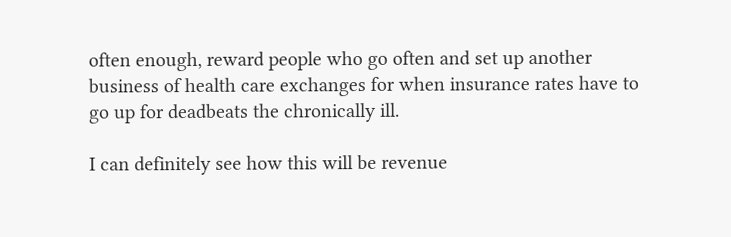often enough, reward people who go often and set up another business of health care exchanges for when insurance rates have to go up for deadbeats the chronically ill.

I can definitely see how this will be revenue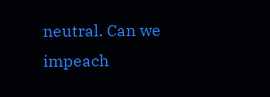neutral. Can we impeach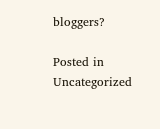bloggers?

Posted in Uncategorized